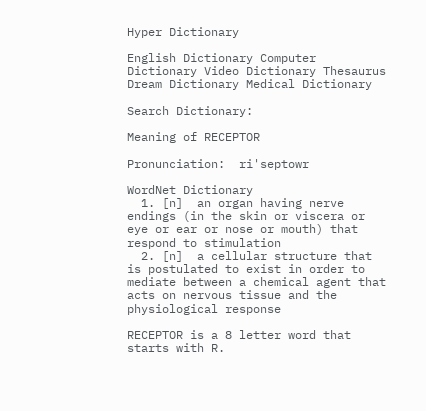Hyper Dictionary

English Dictionary Computer Dictionary Video Dictionary Thesaurus Dream Dictionary Medical Dictionary

Search Dictionary:

Meaning of RECEPTOR

Pronunciation:  ri'septowr

WordNet Dictionary
  1. [n]  an organ having nerve endings (in the skin or viscera or eye or ear or nose or mouth) that respond to stimulation
  2. [n]  a cellular structure that is postulated to exist in order to mediate between a chemical agent that acts on nervous tissue and the physiological response

RECEPTOR is a 8 letter word that starts with R.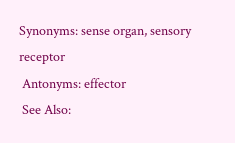Synonyms: sense organ, sensory receptor
 Antonyms: effector
 See Also: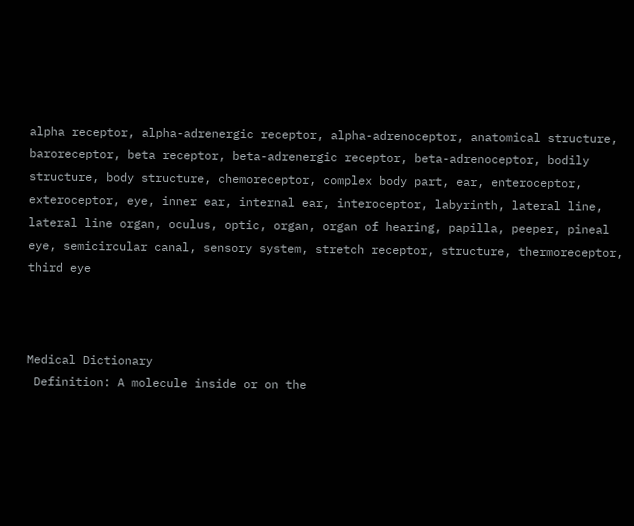alpha receptor, alpha-adrenergic receptor, alpha-adrenoceptor, anatomical structure, baroreceptor, beta receptor, beta-adrenergic receptor, beta-adrenoceptor, bodily structure, body structure, chemoreceptor, complex body part, ear, enteroceptor, exteroceptor, eye, inner ear, internal ear, interoceptor, labyrinth, lateral line, lateral line organ, oculus, optic, organ, organ of hearing, papilla, peeper, pineal eye, semicircular canal, sensory system, stretch receptor, structure, thermoreceptor, third eye



Medical Dictionary
 Definition: A molecule inside or on the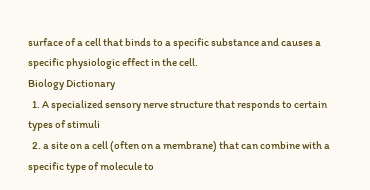surface of a cell that binds to a specific substance and causes a specific physiologic effect in the cell.
Biology Dictionary
  1. A specialized sensory nerve structure that responds to certain types of stimuli
  2. a site on a cell (often on a membrane) that can combine with a specific type of molecule to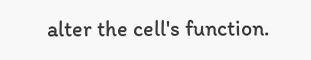alter the cell's function.